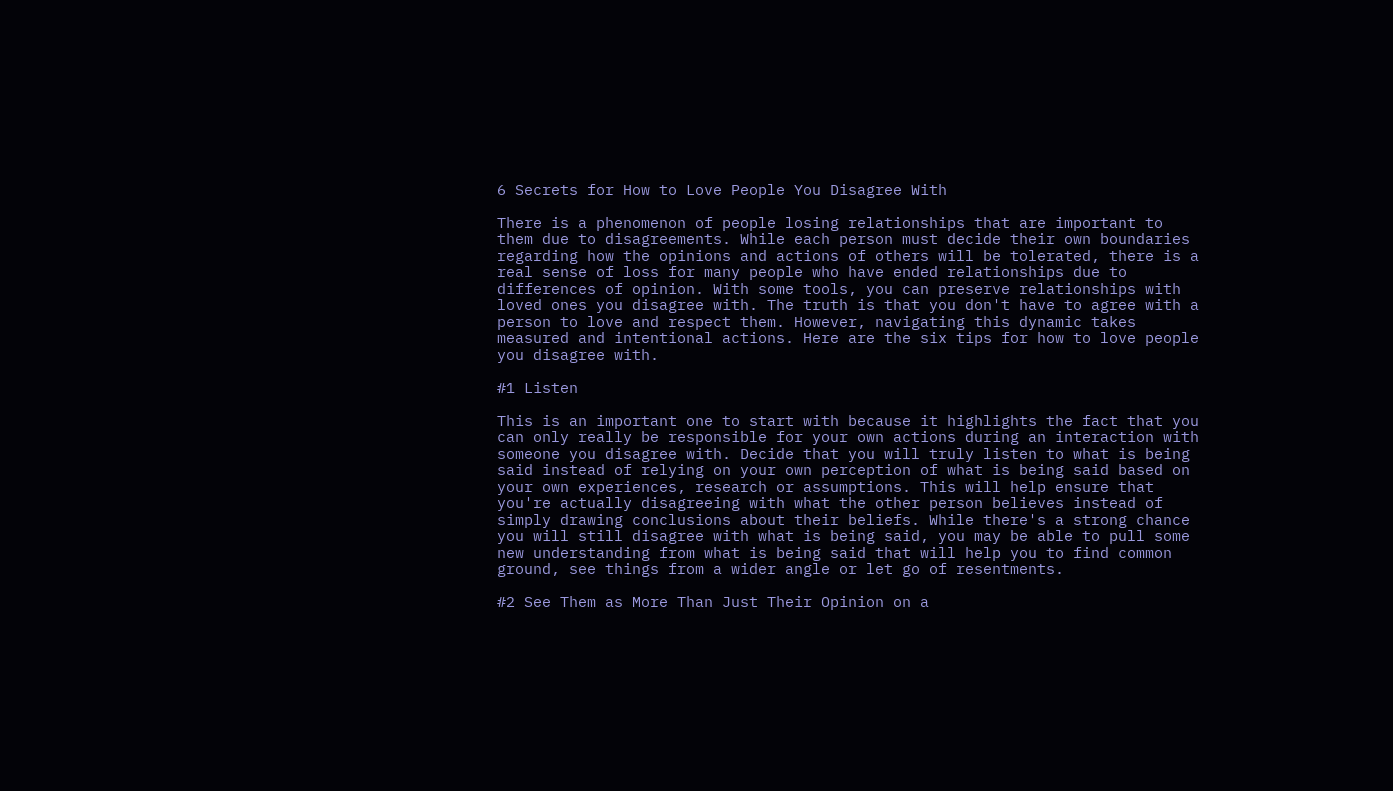6 Secrets for How to Love People You Disagree With

There is a phenomenon of people losing relationships that are important to them due to disagreements. While each person must decide their own boundaries regarding how the opinions and actions of others will be tolerated, there is a real sense of loss for many people who have ended relationships due to differences of opinion. With some tools, you can preserve relationships with loved ones you disagree with. The truth is that you don't have to agree with a person to love and respect them. However, navigating this dynamic takes measured and intentional actions. Here are the six tips for how to love people you disagree with.

#1 Listen

This is an important one to start with because it highlights the fact that you can only really be responsible for your own actions during an interaction with someone you disagree with. Decide that you will truly listen to what is being said instead of relying on your own perception of what is being said based on your own experiences, research or assumptions. This will help ensure that you're actually disagreeing with what the other person believes instead of simply drawing conclusions about their beliefs. While there's a strong chance you will still disagree with what is being said, you may be able to pull some new understanding from what is being said that will help you to find common ground, see things from a wider angle or let go of resentments.

#2 See Them as More Than Just Their Opinion on a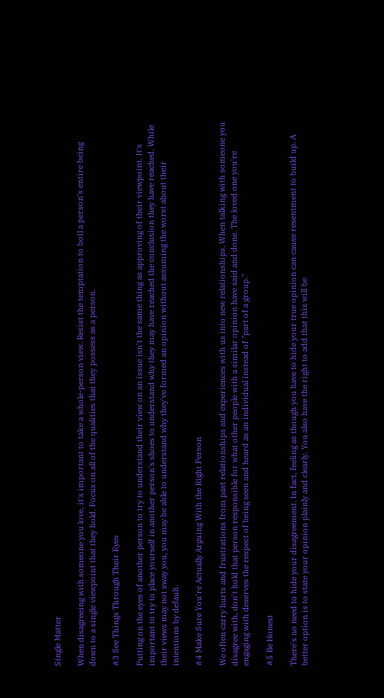Single Matter

When disagreeing with someone you love, it's important to take a whole-person view. Resist the temptation to boil a person's entire being down to a single viewpoint that they hold. Focus on all of the qualities that they possess as a person.

#3 See Things Through Their Eyes

Putting on the eyes of another person to try to understand their view on an issue isn't the same thing as approving of their viewpoint. It's important to try to place yourself in another person's shoes to understand why they may have reached the conclusion they have reached. While their views may not sway you, you may be able to understand why they've formed an opinion without assuming the worst about their intentions by default.

#4 Make Sure You're Actually Arguing With the Right Person

We often carry hurts and frustrations from past relationships and experiences with us into new relationships. When talking with someone you disagree with, don't hold that person responsible for what other people with a similar opinion have said and done. The loved one you're engaging with deserves the respect of being seen and heard as an individual instead of "part of a group."

#5 Be Honest

There's no need to hide your disagreement. In fact, feeling as though you have to hide your true opinion can cause resentment to build up. A better option is to state your opinion plainly and clearly. You also have the right to add that this will be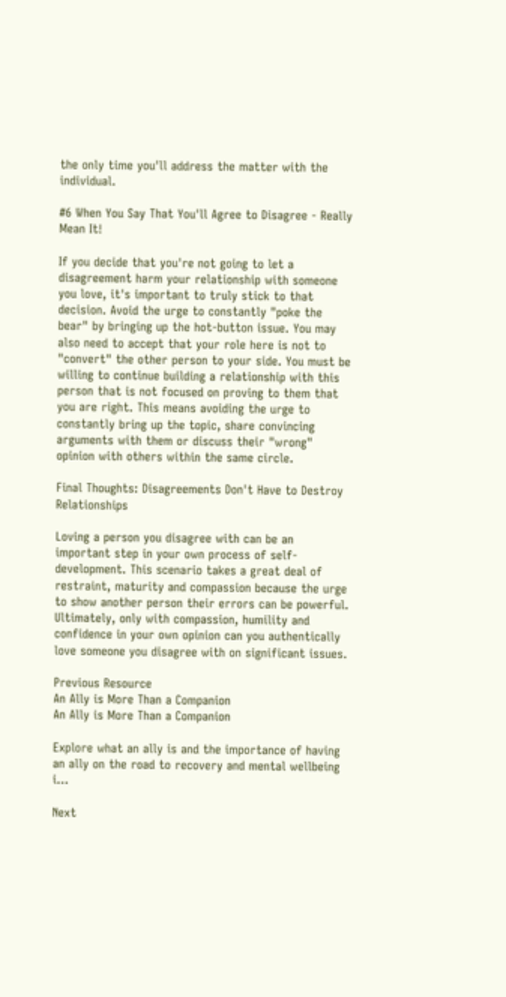the only time you'll address the matter with the individual.

#6 When You Say That You'll Agree to Disagree - Really Mean It!

If you decide that you're not going to let a disagreement harm your relationship with someone you love, it's important to truly stick to that decision. Avoid the urge to constantly "poke the bear" by bringing up the hot-button issue. You may also need to accept that your role here is not to "convert" the other person to your side. You must be willing to continue building a relationship with this person that is not focused on proving to them that you are right. This means avoiding the urge to constantly bring up the topic, share convincing arguments with them or discuss their "wrong" opinion with others within the same circle.

Final Thoughts: Disagreements Don't Have to Destroy Relationships

Loving a person you disagree with can be an important step in your own process of self-development. This scenario takes a great deal of restraint, maturity and compassion because the urge to show another person their errors can be powerful. Ultimately, only with compassion, humility and confidence in your own opinion can you authentically love someone you disagree with on significant issues.

Previous Resource
An Ally is More Than a Companion
An Ally is More Than a Companion

Explore what an ally is and the importance of having an ally on the road to recovery and mental wellbeing i...

Next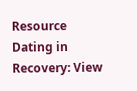Resource
Dating in Recovery: View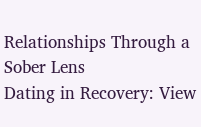Relationships Through a Sober Lens
Dating in Recovery: View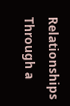Relationships Through a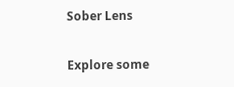Sober Lens

Explore some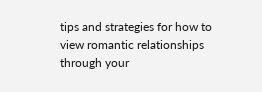tips and strategies for how to view romantic relationships through your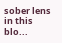sober lens in this blo...